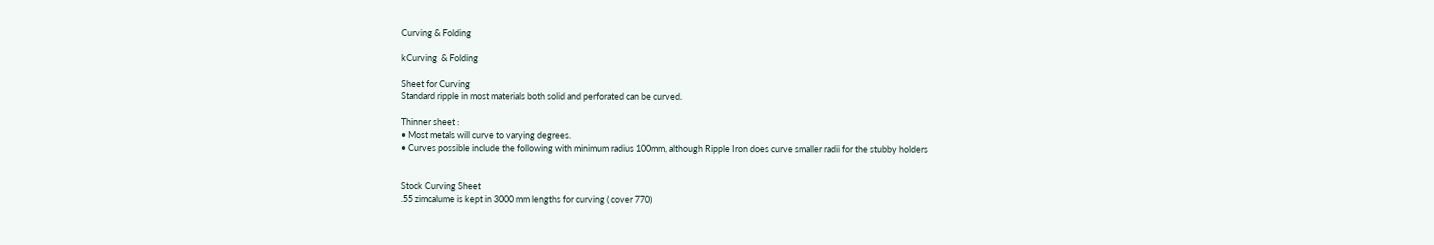Curving & Folding

kCurving  & Folding

Sheet for Curving
Standard ripple in most materials both solid and perforated can be curved.

Thinner sheet :
• Most metals will curve to varying degrees.
• Curves possible include the following with minimum radius 100mm, although Ripple Iron does curve smaller radii for the stubby holders


Stock Curving Sheet
.55 zimcalume is kept in 3000 mm lengths for curving ( cover 770)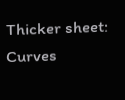Thicker sheet: Curves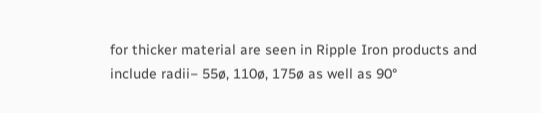for thicker material are seen in Ripple Iron products and
include radii− 55ø, 110ø, 175ø as well as 90°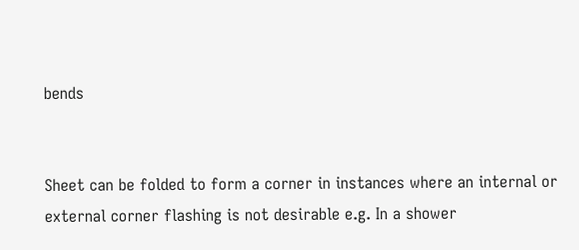bends


Sheet can be folded to form a corner in instances where an internal or external corner flashing is not desirable e.g. In a shower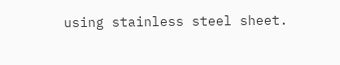using stainless steel sheet.